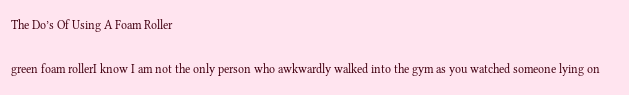The Do’s Of Using A Foam Roller

green foam rollerI know I am not the only person who awkwardly walked into the gym as you watched someone lying on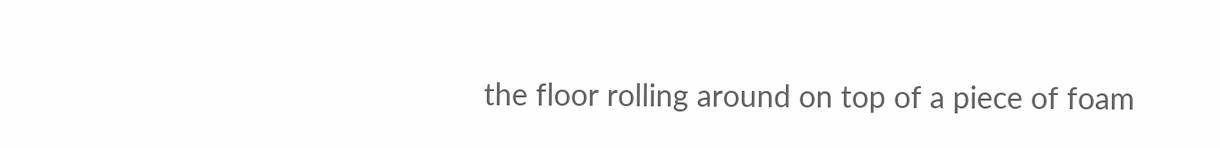the floor rolling around on top of a piece of foam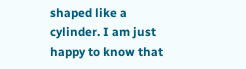shaped like a cylinder. I am just happy to know that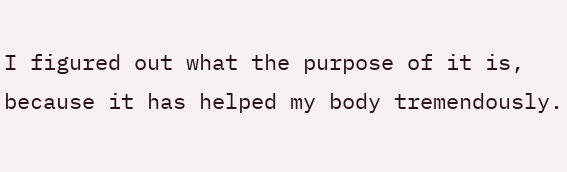I figured out what the purpose of it is, because it has helped my body tremendously.